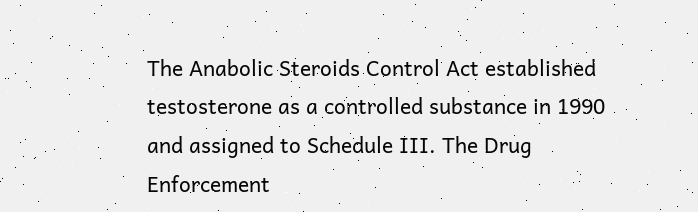The Anabolic Steroids Control Act established testosterone as a controlled substance in 1990 and assigned to Schedule III. The Drug Enforcement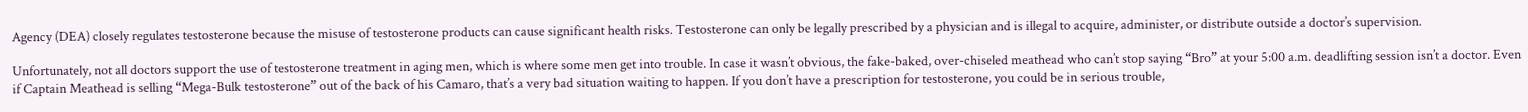Agency (DEA) closely regulates testosterone because the misuse of testosterone products can cause significant health risks. Testosterone can only be legally prescribed by a physician and is illegal to acquire, administer, or distribute outside a doctor’s supervision.

Unfortunately, not all doctors support the use of testosterone treatment in aging men, which is where some men get into trouble. In case it wasn’t obvious, the fake-baked, over-chiseled meathead who can’t stop saying “Bro” at your 5:00 a.m. deadlifting session isn’t a doctor. Even if Captain Meathead is selling “Mega-Bulk testosterone” out of the back of his Camaro, that’s a very bad situation waiting to happen. If you don’t have a prescription for testosterone, you could be in serious trouble,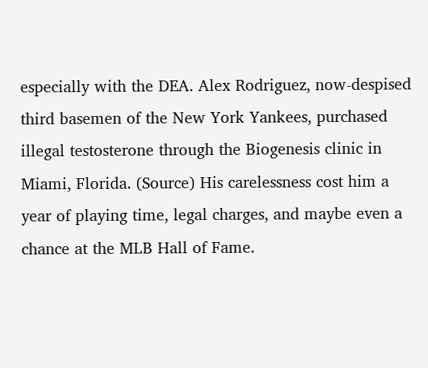especially with the DEA. Alex Rodriguez, now-despised third basemen of the New York Yankees, purchased illegal testosterone through the Biogenesis clinic in Miami, Florida. (Source) His carelessness cost him a year of playing time, legal charges, and maybe even a chance at the MLB Hall of Fame.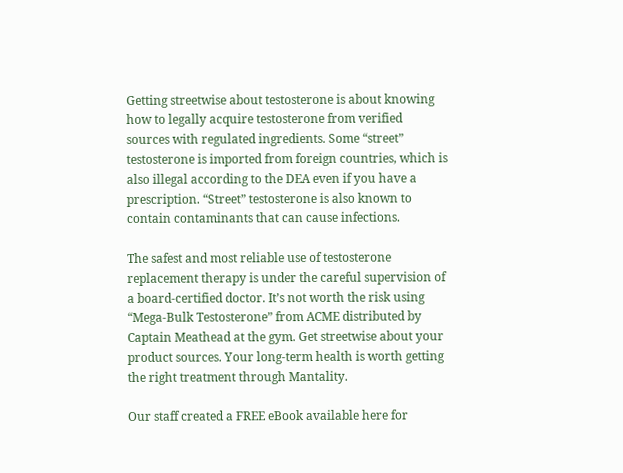Getting streetwise about testosterone is about knowing how to legally acquire testosterone from verified sources with regulated ingredients. Some “street” testosterone is imported from foreign countries, which is also illegal according to the DEA even if you have a prescription. “Street” testosterone is also known to contain contaminants that can cause infections.

The safest and most reliable use of testosterone replacement therapy is under the careful supervision of a board-certified doctor. It’s not worth the risk using “Mega-Bulk Testosterone” from ACME distributed by Captain Meathead at the gym. Get streetwise about your product sources. Your long-term health is worth getting the right treatment through Mantality.

Our staff created a FREE eBook available here for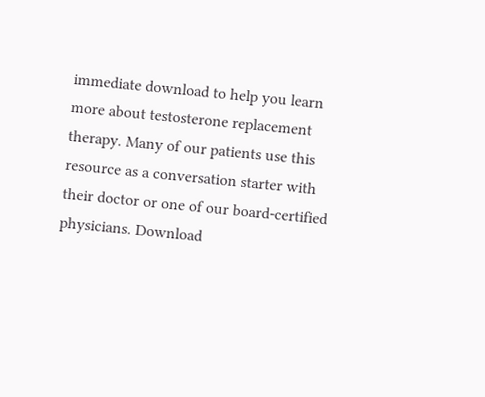immediate download to help you learn more about testosterone replacement therapy. Many of our patients use this resource as a conversation starter with their doctor or one of our board-certified physicians. Download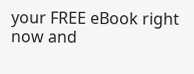your FREE eBook right now and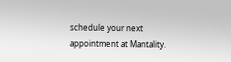schedule your next appointment at Mantality.